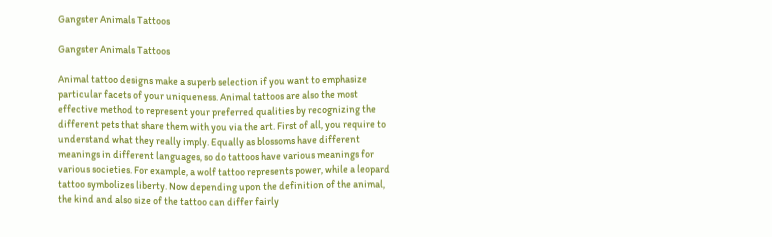Gangster Animals Tattoos

Gangster Animals Tattoos

Animal tattoo designs make a superb selection if you want to emphasize particular facets of your uniqueness. Animal tattoos are also the most effective method to represent your preferred qualities by recognizing the different pets that share them with you via the art. First of all, you require to understand what they really imply. Equally as blossoms have different meanings in different languages, so do tattoos have various meanings for various societies. For example, a wolf tattoo represents power, while a leopard tattoo symbolizes liberty. Now depending upon the definition of the animal, the kind and also size of the tattoo can differ fairly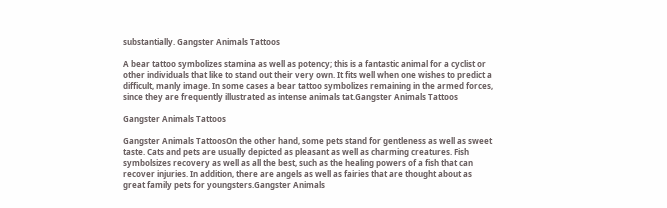substantially. Gangster Animals Tattoos

A bear tattoo symbolizes stamina as well as potency; this is a fantastic animal for a cyclist or other individuals that like to stand out their very own. It fits well when one wishes to predict a difficult, manly image. In some cases a bear tattoo symbolizes remaining in the armed forces, since they are frequently illustrated as intense animals tat.Gangster Animals Tattoos

Gangster Animals Tattoos

Gangster Animals TattoosOn the other hand, some pets stand for gentleness as well as sweet taste. Cats and pets are usually depicted as pleasant as well as charming creatures. Fish symbolsizes recovery as well as all the best, such as the healing powers of a fish that can recover injuries. In addition, there are angels as well as fairies that are thought about as great family pets for youngsters.Gangster Animals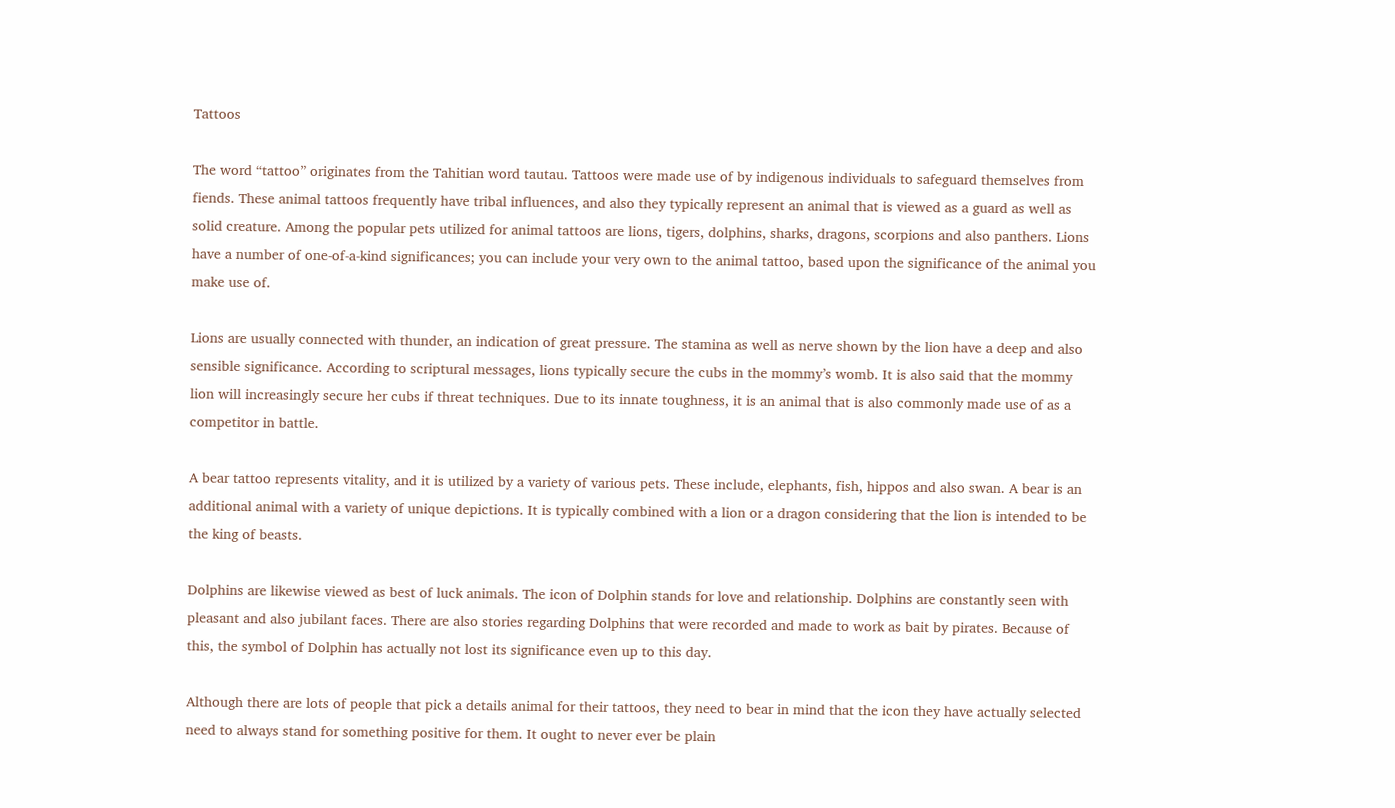Tattoos

The word “tattoo” originates from the Tahitian word tautau. Tattoos were made use of by indigenous individuals to safeguard themselves from fiends. These animal tattoos frequently have tribal influences, and also they typically represent an animal that is viewed as a guard as well as solid creature. Among the popular pets utilized for animal tattoos are lions, tigers, dolphins, sharks, dragons, scorpions and also panthers. Lions have a number of one-of-a-kind significances; you can include your very own to the animal tattoo, based upon the significance of the animal you make use of.

Lions are usually connected with thunder, an indication of great pressure. The stamina as well as nerve shown by the lion have a deep and also sensible significance. According to scriptural messages, lions typically secure the cubs in the mommy’s womb. It is also said that the mommy lion will increasingly secure her cubs if threat techniques. Due to its innate toughness, it is an animal that is also commonly made use of as a competitor in battle.

A bear tattoo represents vitality, and it is utilized by a variety of various pets. These include, elephants, fish, hippos and also swan. A bear is an additional animal with a variety of unique depictions. It is typically combined with a lion or a dragon considering that the lion is intended to be the king of beasts.

Dolphins are likewise viewed as best of luck animals. The icon of Dolphin stands for love and relationship. Dolphins are constantly seen with pleasant and also jubilant faces. There are also stories regarding Dolphins that were recorded and made to work as bait by pirates. Because of this, the symbol of Dolphin has actually not lost its significance even up to this day.

Although there are lots of people that pick a details animal for their tattoos, they need to bear in mind that the icon they have actually selected need to always stand for something positive for them. It ought to never ever be plain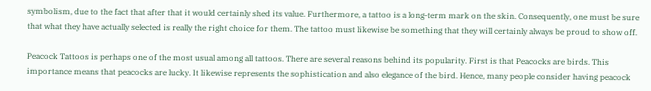symbolism, due to the fact that after that it would certainly shed its value. Furthermore, a tattoo is a long-term mark on the skin. Consequently, one must be sure that what they have actually selected is really the right choice for them. The tattoo must likewise be something that they will certainly always be proud to show off.

Peacock Tattoos is perhaps one of the most usual among all tattoos. There are several reasons behind its popularity. First is that Peacocks are birds. This importance means that peacocks are lucky. It likewise represents the sophistication and also elegance of the bird. Hence, many people consider having peacock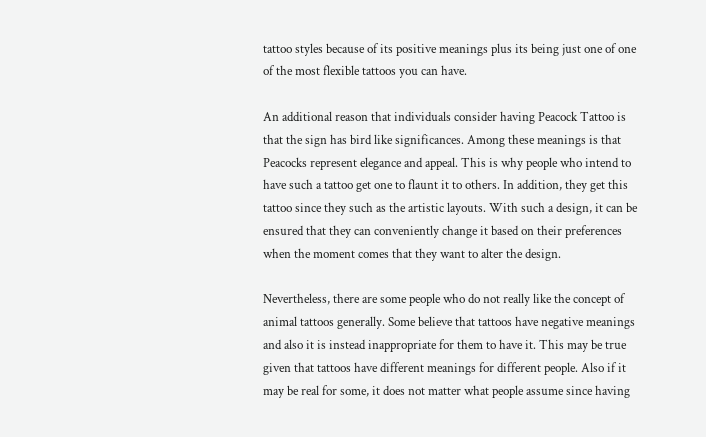tattoo styles because of its positive meanings plus its being just one of one of the most flexible tattoos you can have.

An additional reason that individuals consider having Peacock Tattoo is that the sign has bird like significances. Among these meanings is that Peacocks represent elegance and appeal. This is why people who intend to have such a tattoo get one to flaunt it to others. In addition, they get this tattoo since they such as the artistic layouts. With such a design, it can be ensured that they can conveniently change it based on their preferences when the moment comes that they want to alter the design.

Nevertheless, there are some people who do not really like the concept of animal tattoos generally. Some believe that tattoos have negative meanings and also it is instead inappropriate for them to have it. This may be true given that tattoos have different meanings for different people. Also if it may be real for some, it does not matter what people assume since having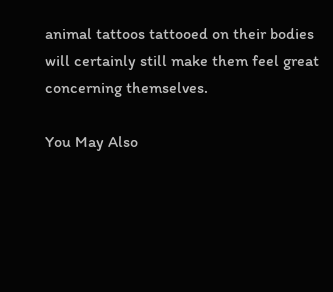animal tattoos tattooed on their bodies will certainly still make them feel great concerning themselves.

You May Also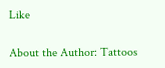Like

About the Author: Tattoos